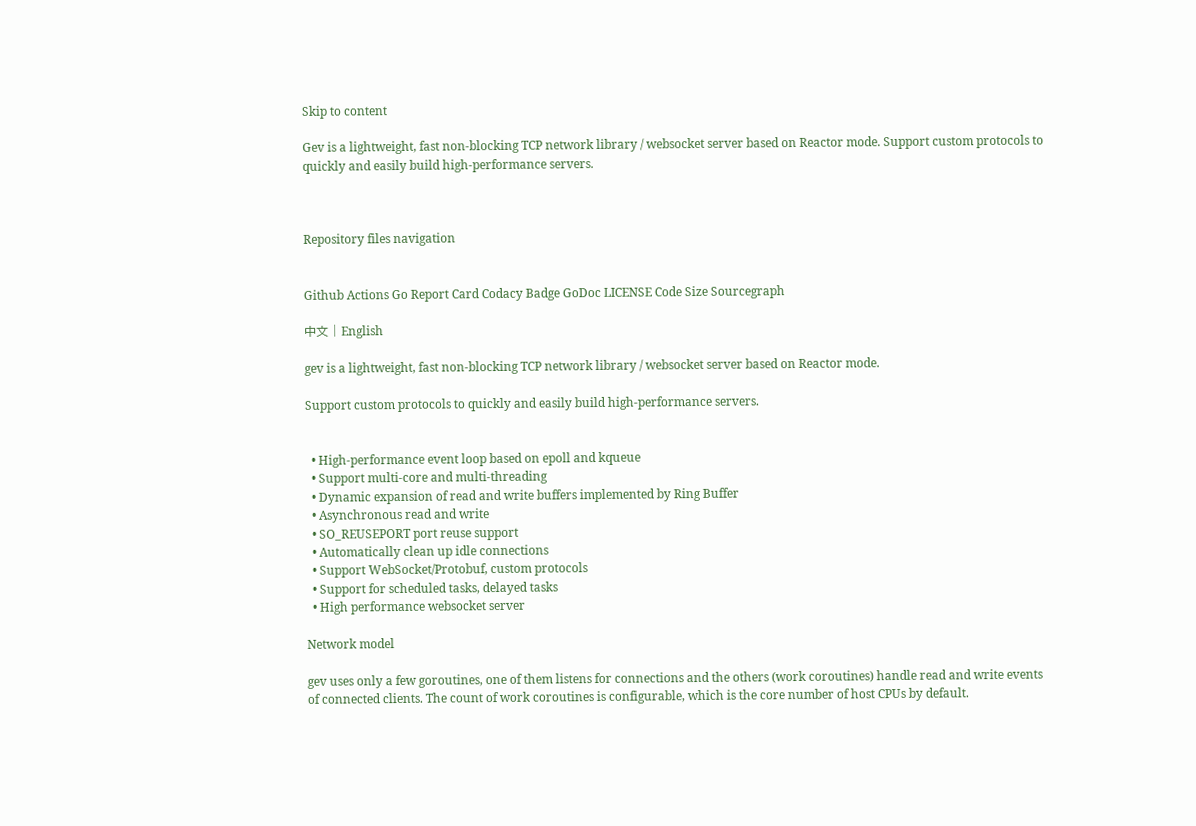Skip to content

Gev is a lightweight, fast non-blocking TCP network library / websocket server based on Reactor mode. Support custom protocols to quickly and easily build high-performance servers.



Repository files navigation


Github Actions Go Report Card Codacy Badge GoDoc LICENSE Code Size Sourcegraph

中文 | English

gev is a lightweight, fast non-blocking TCP network library / websocket server based on Reactor mode.

Support custom protocols to quickly and easily build high-performance servers.


  • High-performance event loop based on epoll and kqueue
  • Support multi-core and multi-threading
  • Dynamic expansion of read and write buffers implemented by Ring Buffer
  • Asynchronous read and write
  • SO_REUSEPORT port reuse support
  • Automatically clean up idle connections
  • Support WebSocket/Protobuf, custom protocols
  • Support for scheduled tasks, delayed tasks
  • High performance websocket server

Network model

gev uses only a few goroutines, one of them listens for connections and the others (work coroutines) handle read and write events of connected clients. The count of work coroutines is configurable, which is the core number of host CPUs by default.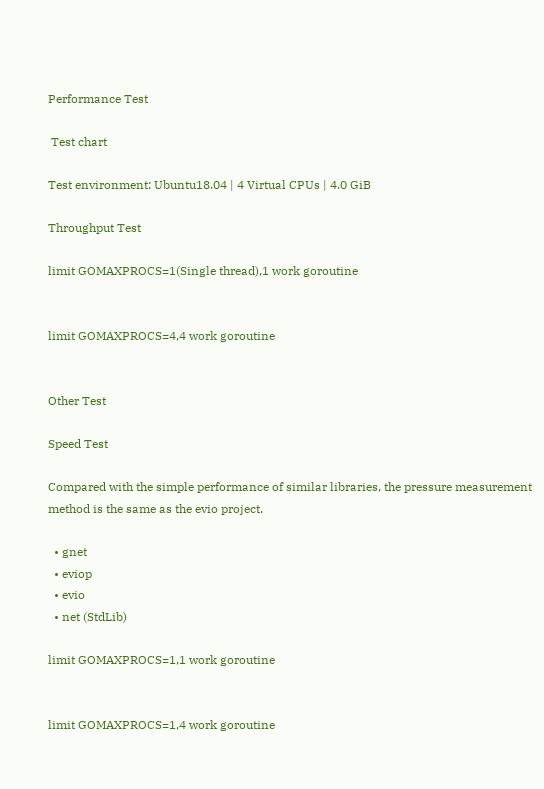Performance Test

 Test chart

Test environment: Ubuntu18.04 | 4 Virtual CPUs | 4.0 GiB

Throughput Test

limit GOMAXPROCS=1(Single thread),1 work goroutine


limit GOMAXPROCS=4,4 work goroutine


Other Test

Speed Test

Compared with the simple performance of similar libraries, the pressure measurement method is the same as the evio project.

  • gnet
  • eviop
  • evio
  • net (StdLib)

limit GOMAXPROCS=1,1 work goroutine


limit GOMAXPROCS=1,4 work goroutine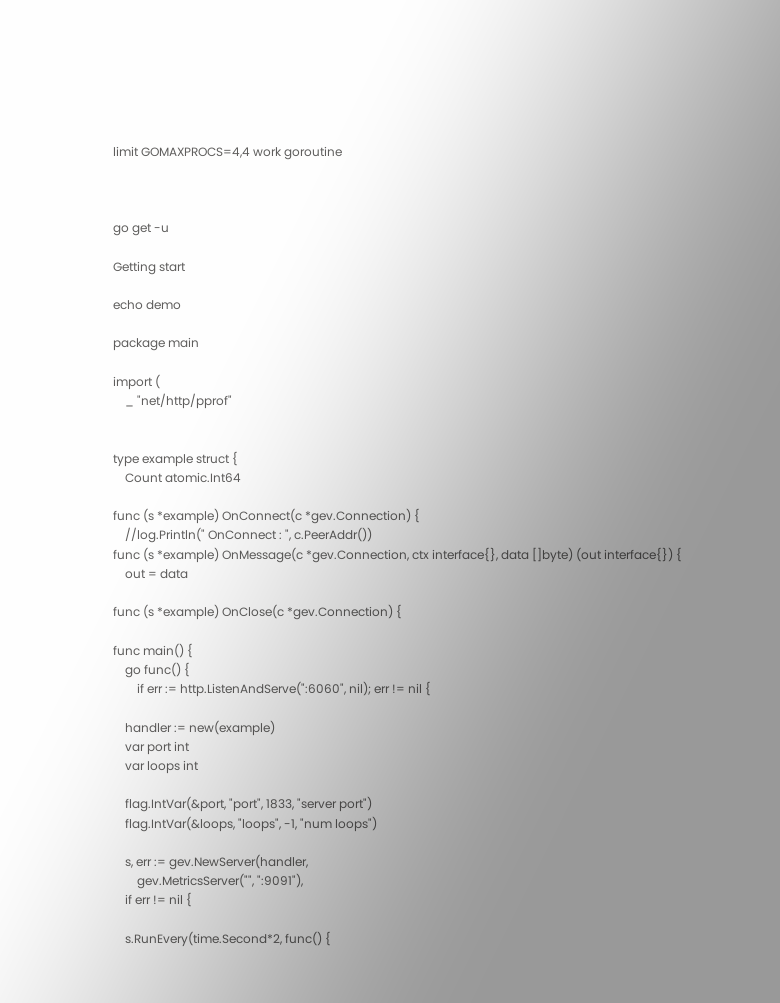limit GOMAXPROCS=4,4 work goroutine



go get -u

Getting start

echo demo

package main

import (
    _ "net/http/pprof"


type example struct {
    Count atomic.Int64

func (s *example) OnConnect(c *gev.Connection) {
    //log.Println(" OnConnect : ", c.PeerAddr())
func (s *example) OnMessage(c *gev.Connection, ctx interface{}, data []byte) (out interface{}) {
    out = data

func (s *example) OnClose(c *gev.Connection) {

func main() {
    go func() {
        if err := http.ListenAndServe(":6060", nil); err != nil {

    handler := new(example)
    var port int
    var loops int

    flag.IntVar(&port, "port", 1833, "server port")
    flag.IntVar(&loops, "loops", -1, "num loops")

    s, err := gev.NewServer(handler,
        gev.MetricsServer("", ":9091"),
    if err != nil {

    s.RunEvery(time.Second*2, func() {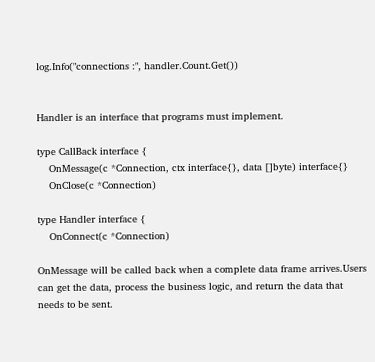log.Info("connections :", handler.Count.Get())


Handler is an interface that programs must implement.

type CallBack interface {
    OnMessage(c *Connection, ctx interface{}, data []byte) interface{}
    OnClose(c *Connection)

type Handler interface {
    OnConnect(c *Connection)

OnMessage will be called back when a complete data frame arrives.Users can get the data, process the business logic, and return the data that needs to be sent.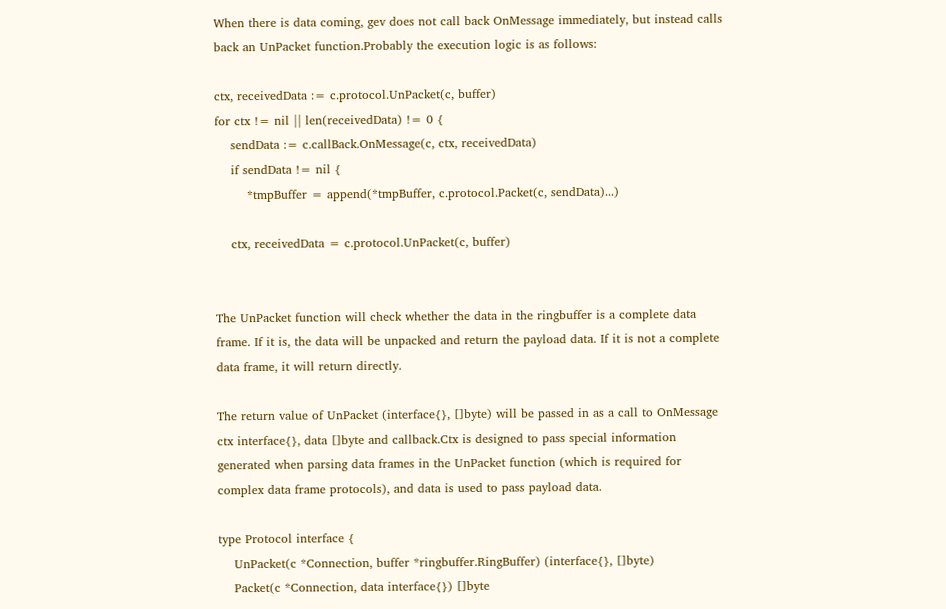When there is data coming, gev does not call back OnMessage immediately, but instead calls back an UnPacket function.Probably the execution logic is as follows:

ctx, receivedData := c.protocol.UnPacket(c, buffer)
for ctx != nil || len(receivedData) != 0 {
    sendData := c.callBack.OnMessage(c, ctx, receivedData)
    if sendData != nil {
        *tmpBuffer = append(*tmpBuffer, c.protocol.Packet(c, sendData)...)

    ctx, receivedData = c.protocol.UnPacket(c, buffer)


The UnPacket function will check whether the data in the ringbuffer is a complete data frame. If it is, the data will be unpacked and return the payload data. If it is not a complete data frame, it will return directly.

The return value of UnPacket (interface{}, []byte) will be passed in as a call to OnMessage ctx interface{}, data []byte and callback.Ctx is designed to pass special information generated when parsing data frames in the UnPacket function (which is required for complex data frame protocols), and data is used to pass payload data.

type Protocol interface {
    UnPacket(c *Connection, buffer *ringbuffer.RingBuffer) (interface{}, []byte)
    Packet(c *Connection, data interface{}) []byte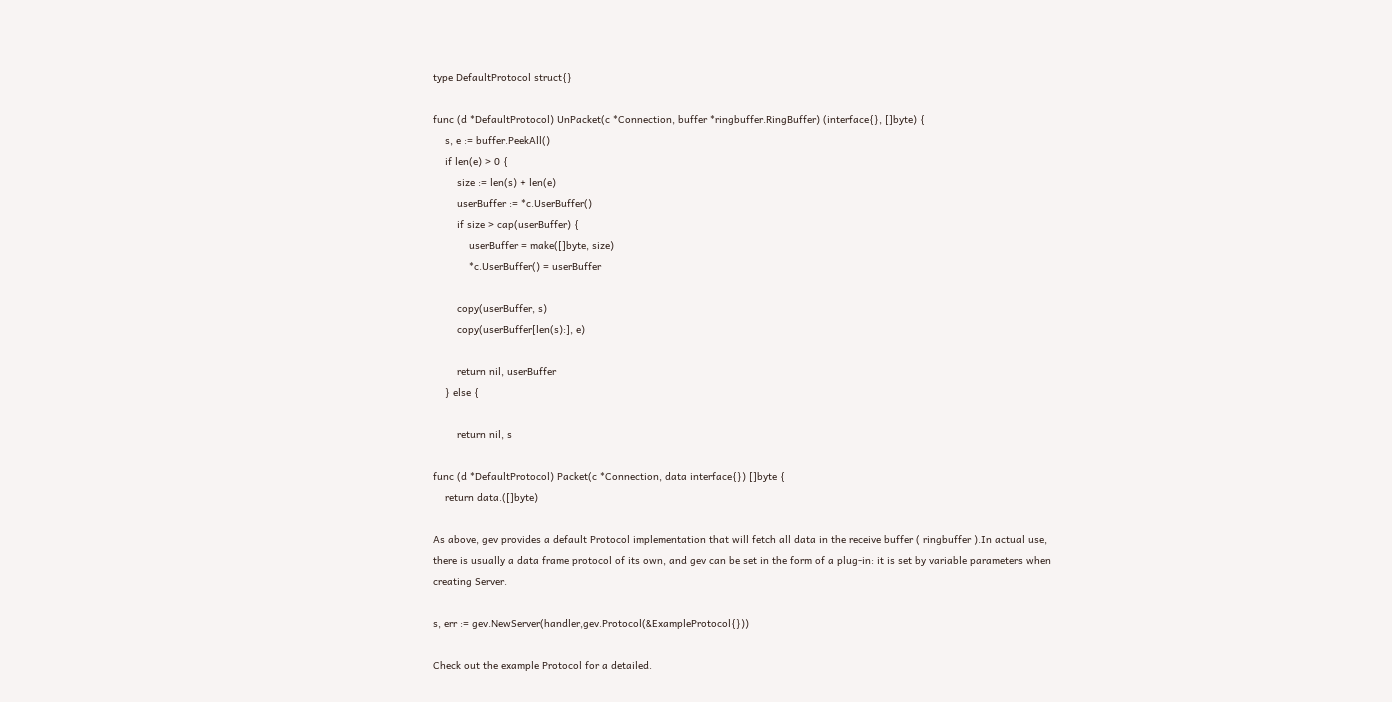type DefaultProtocol struct{}

func (d *DefaultProtocol) UnPacket(c *Connection, buffer *ringbuffer.RingBuffer) (interface{}, []byte) {
    s, e := buffer.PeekAll()
    if len(e) > 0 {
        size := len(s) + len(e)
        userBuffer := *c.UserBuffer()
        if size > cap(userBuffer) {
            userBuffer = make([]byte, size)
            *c.UserBuffer() = userBuffer

        copy(userBuffer, s)
        copy(userBuffer[len(s):], e)

        return nil, userBuffer
    } else {

        return nil, s

func (d *DefaultProtocol) Packet(c *Connection, data interface{}) []byte {
    return data.([]byte)

As above, gev provides a default Protocol implementation that will fetch all data in the receive buffer ( ringbuffer ).In actual use, there is usually a data frame protocol of its own, and gev can be set in the form of a plug-in: it is set by variable parameters when creating Server.

s, err := gev.NewServer(handler,gev.Protocol(&ExampleProtocol{}))

Check out the example Protocol for a detailed.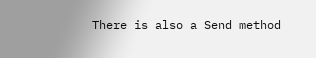There is also a Send method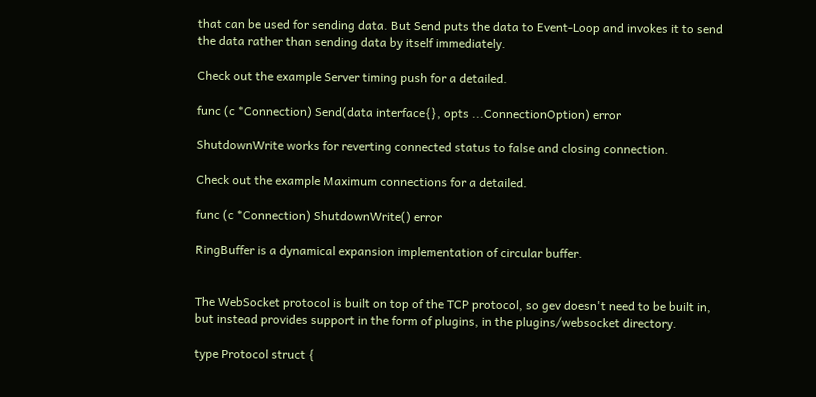that can be used for sending data. But Send puts the data to Event-Loop and invokes it to send the data rather than sending data by itself immediately.

Check out the example Server timing push for a detailed.

func (c *Connection) Send(data interface{}, opts ...ConnectionOption) error

ShutdownWrite works for reverting connected status to false and closing connection.

Check out the example Maximum connections for a detailed.

func (c *Connection) ShutdownWrite() error

RingBuffer is a dynamical expansion implementation of circular buffer.


The WebSocket protocol is built on top of the TCP protocol, so gev doesn't need to be built in, but instead provides support in the form of plugins, in the plugins/websocket directory.

type Protocol struct {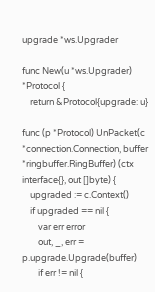upgrade *ws.Upgrader

func New(u *ws.Upgrader) *Protocol {
    return &Protocol{upgrade: u}

func (p *Protocol) UnPacket(c *connection.Connection, buffer *ringbuffer.RingBuffer) (ctx interface{}, out []byte) {
    upgraded := c.Context()
    if upgraded == nil {
        var err error
        out, _, err = p.upgrade.Upgrade(buffer)
        if err != nil {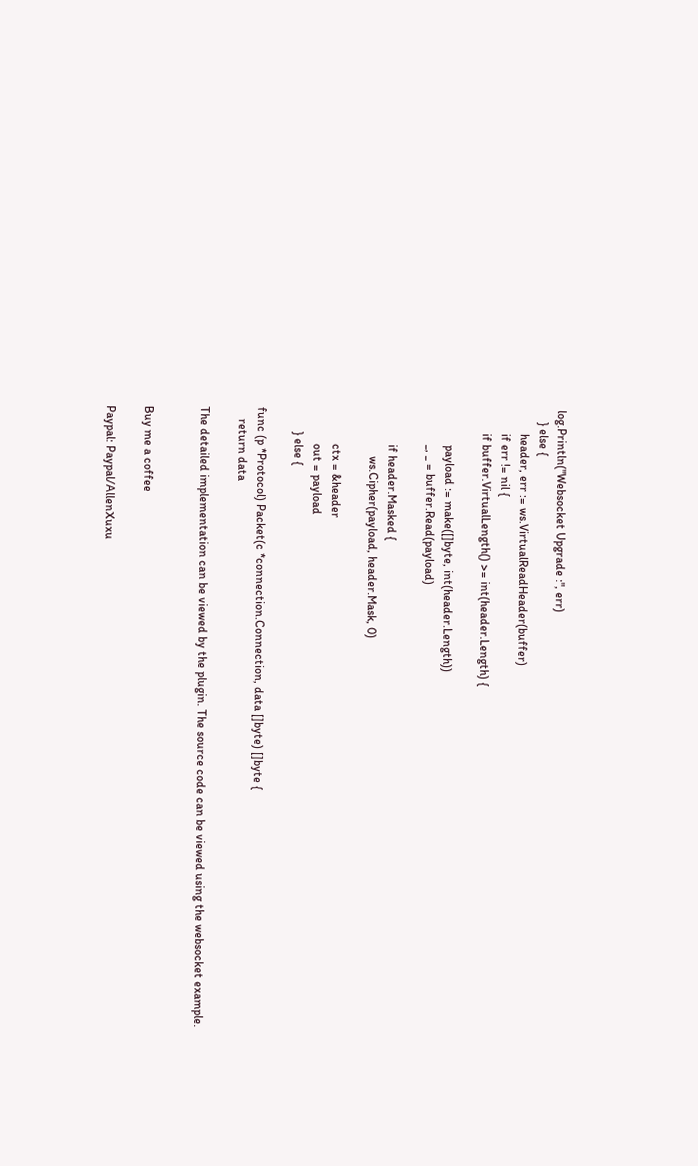log.Println("Websocket Upgrade :", err)
    } else {
        header, err := ws.VirtualReadHeader(buffer)
        if err != nil {
        if buffer.VirtualLength() >= int(header.Length) {

            payload := make([]byte, int(header.Length))
            _, _ = buffer.Read(payload)

            if header.Masked {
                ws.Cipher(payload, header.Mask, 0)

            ctx = &header
            out = payload
        } else {

func (p *Protocol) Packet(c *connection.Connection, data []byte) []byte {
    return data

The detailed implementation can be viewed by the plugin. The source code can be viewed using the websocket example.


Buy me a coffee

Paypal: Paypal/AllenXuxu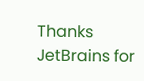Thanks JetBrains for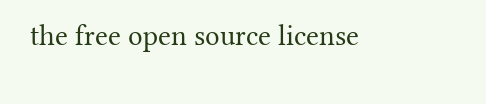the free open source license